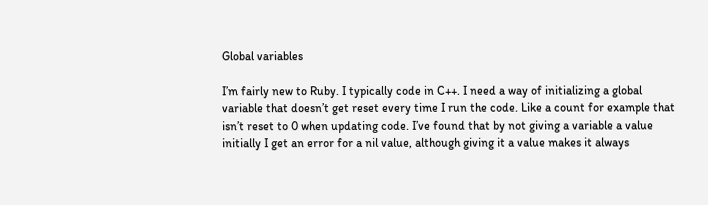Global variables

I’m fairly new to Ruby. I typically code in C++. I need a way of initializing a global variable that doesn’t get reset every time I run the code. Like a count for example that isn’t reset to 0 when updating code. I’ve found that by not giving a variable a value initially I get an error for a nil value, although giving it a value makes it always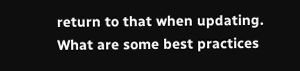return to that when updating. What are some best practices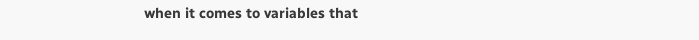when it comes to variables that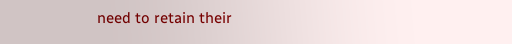need to retain their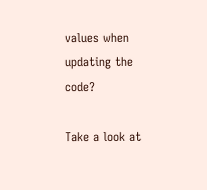values when updating the code?

Take a look at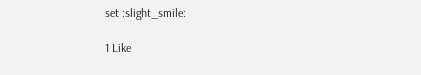set :slight_smile:

1 Like